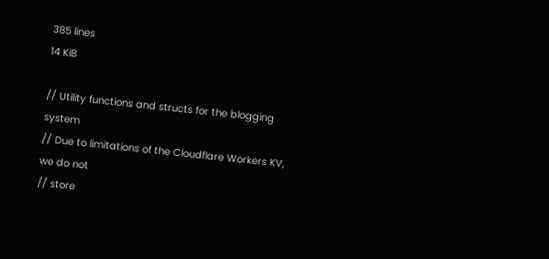385 lines
14 KiB

// Utility functions and structs for the blogging system
// Due to limitations of the Cloudflare Workers KV, we do not
// store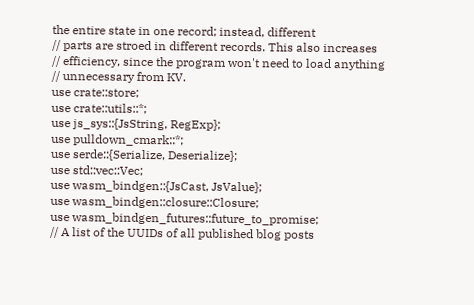the entire state in one record; instead, different
// parts are stroed in different records. This also increases
// efficiency, since the program won't need to load anything
// unnecessary from KV.
use crate::store;
use crate::utils::*;
use js_sys::{JsString, RegExp};
use pulldown_cmark::*;
use serde::{Serialize, Deserialize};
use std::vec::Vec;
use wasm_bindgen::{JsCast, JsValue};
use wasm_bindgen::closure::Closure;
use wasm_bindgen_futures::future_to_promise;
// A list of the UUIDs of all published blog posts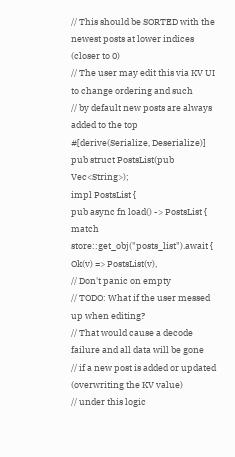// This should be SORTED with the newest posts at lower indices (closer to 0)
// The user may edit this via KV UI to change ordering and such
// by default new posts are always added to the top
#[derive(Serialize, Deserialize)]
pub struct PostsList(pub Vec<String>);
impl PostsList {
pub async fn load() -> PostsList {
match store::get_obj("posts_list").await {
Ok(v) => PostsList(v),
// Don't panic on empty
// TODO: What if the user messed up when editing?
// That would cause a decode failure and all data will be gone
// if a new post is added or updated (overwriting the KV value)
// under this logic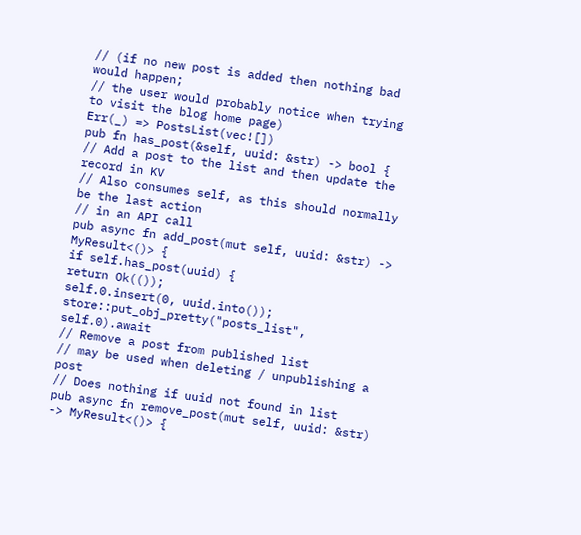// (if no new post is added then nothing bad would happen;
// the user would probably notice when trying to visit the blog home page)
Err(_) => PostsList(vec![])
pub fn has_post(&self, uuid: &str) -> bool {
// Add a post to the list and then update the record in KV
// Also consumes self, as this should normally be the last action
// in an API call
pub async fn add_post(mut self, uuid: &str) -> MyResult<()> {
if self.has_post(uuid) {
return Ok(());
self.0.insert(0, uuid.into());
store::put_obj_pretty("posts_list", self.0).await
// Remove a post from published list
// may be used when deleting / unpublishing a post
// Does nothing if uuid not found in list
pub async fn remove_post(mut self, uuid: &str) -> MyResult<()> {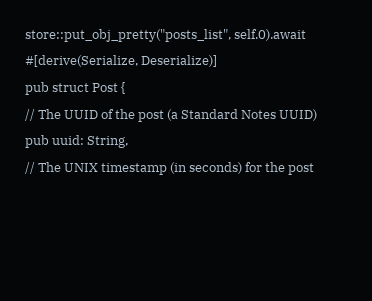store::put_obj_pretty("posts_list", self.0).await
#[derive(Serialize, Deserialize)]
pub struct Post {
// The UUID of the post (a Standard Notes UUID)
pub uuid: String,
// The UNIX timestamp (in seconds) for the post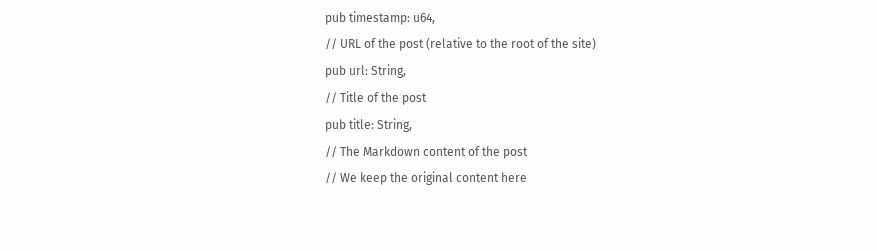pub timestamp: u64,
// URL of the post (relative to the root of the site)
pub url: String,
// Title of the post
pub title: String,
// The Markdown content of the post
// We keep the original content here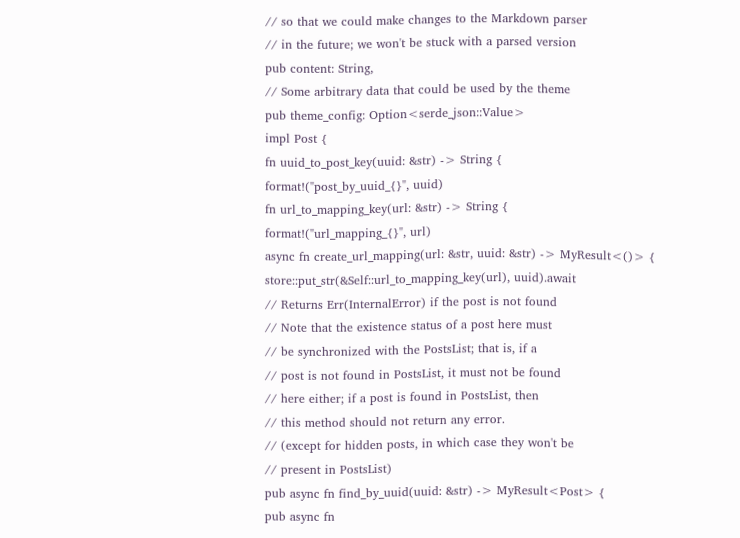// so that we could make changes to the Markdown parser
// in the future; we won't be stuck with a parsed version
pub content: String,
// Some arbitrary data that could be used by the theme
pub theme_config: Option<serde_json::Value>
impl Post {
fn uuid_to_post_key(uuid: &str) -> String {
format!("post_by_uuid_{}", uuid)
fn url_to_mapping_key(url: &str) -> String {
format!("url_mapping_{}", url)
async fn create_url_mapping(url: &str, uuid: &str) -> MyResult<()> {
store::put_str(&Self::url_to_mapping_key(url), uuid).await
// Returns Err(InternalError) if the post is not found
// Note that the existence status of a post here must
// be synchronized with the PostsList; that is, if a
// post is not found in PostsList, it must not be found
// here either; if a post is found in PostsList, then
// this method should not return any error.
// (except for hidden posts, in which case they won't be
// present in PostsList)
pub async fn find_by_uuid(uuid: &str) -> MyResult<Post> {
pub async fn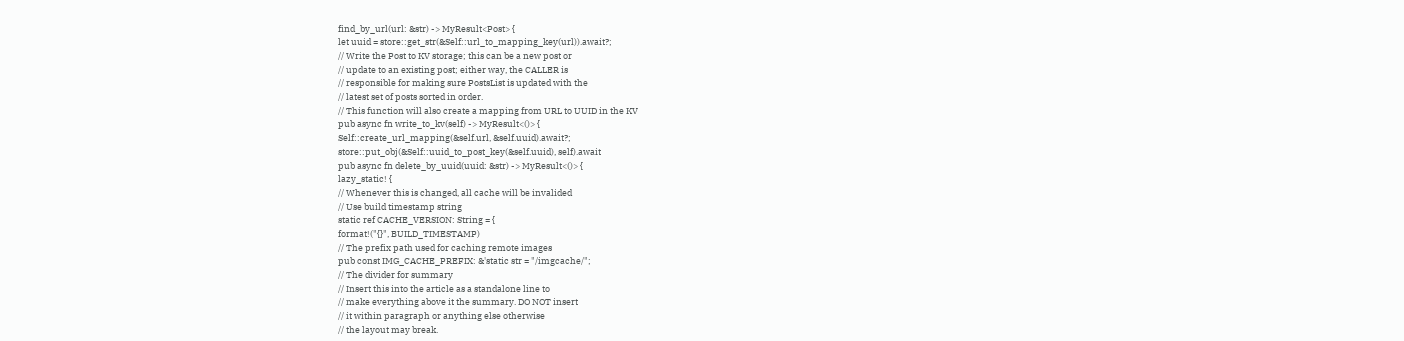find_by_url(url: &str) -> MyResult<Post> {
let uuid = store::get_str(&Self::url_to_mapping_key(url)).await?;
// Write the Post to KV storage; this can be a new post or
// update to an existing post; either way, the CALLER is
// responsible for making sure PostsList is updated with the
// latest set of posts sorted in order.
// This function will also create a mapping from URL to UUID in the KV
pub async fn write_to_kv(self) -> MyResult<()> {
Self::create_url_mapping(&self.url, &self.uuid).await?;
store::put_obj(&Self::uuid_to_post_key(&self.uuid), self).await
pub async fn delete_by_uuid(uuid: &str) -> MyResult<()> {
lazy_static! {
// Whenever this is changed, all cache will be invalided
// Use build timestamp string
static ref CACHE_VERSION: String = {
format!("{}", BUILD_TIMESTAMP)
// The prefix path used for caching remote images
pub const IMG_CACHE_PREFIX: &'static str = "/imgcache/";
// The divider for summary
// Insert this into the article as a standalone line to
// make everything above it the summary. DO NOT insert
// it within paragraph or anything else otherwise
// the layout may break.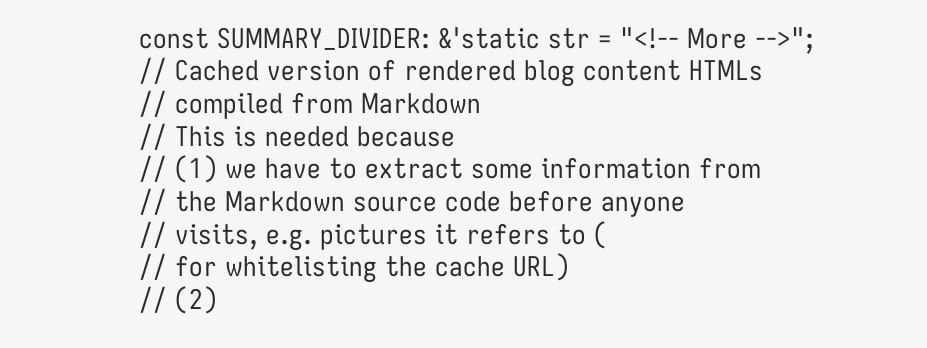const SUMMARY_DIVIDER: &'static str = "<!-- More -->";
// Cached version of rendered blog content HTMLs
// compiled from Markdown
// This is needed because
// (1) we have to extract some information from
// the Markdown source code before anyone
// visits, e.g. pictures it refers to (
// for whitelisting the cache URL)
// (2)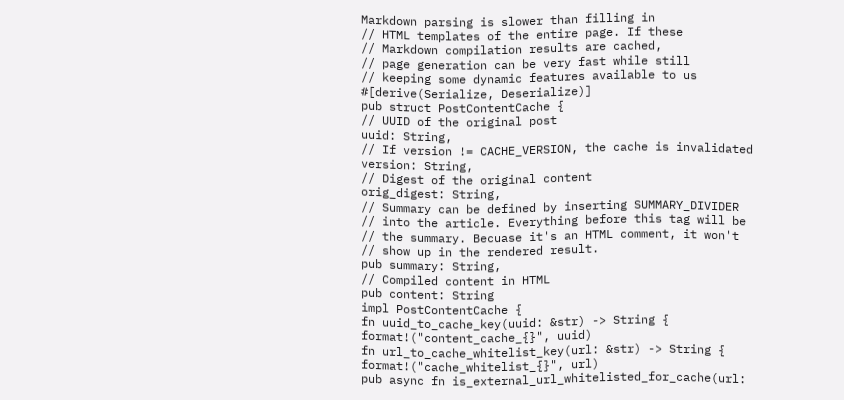Markdown parsing is slower than filling in
// HTML templates of the entire page. If these
// Markdown compilation results are cached,
// page generation can be very fast while still
// keeping some dynamic features available to us
#[derive(Serialize, Deserialize)]
pub struct PostContentCache {
// UUID of the original post
uuid: String,
// If version != CACHE_VERSION, the cache is invalidated
version: String,
// Digest of the original content
orig_digest: String,
// Summary can be defined by inserting SUMMARY_DIVIDER
// into the article. Everything before this tag will be
// the summary. Becuase it's an HTML comment, it won't
// show up in the rendered result.
pub summary: String,
// Compiled content in HTML
pub content: String
impl PostContentCache {
fn uuid_to_cache_key(uuid: &str) -> String {
format!("content_cache_{}", uuid)
fn url_to_cache_whitelist_key(url: &str) -> String {
format!("cache_whitelist_{}", url)
pub async fn is_external_url_whitelisted_for_cache(url: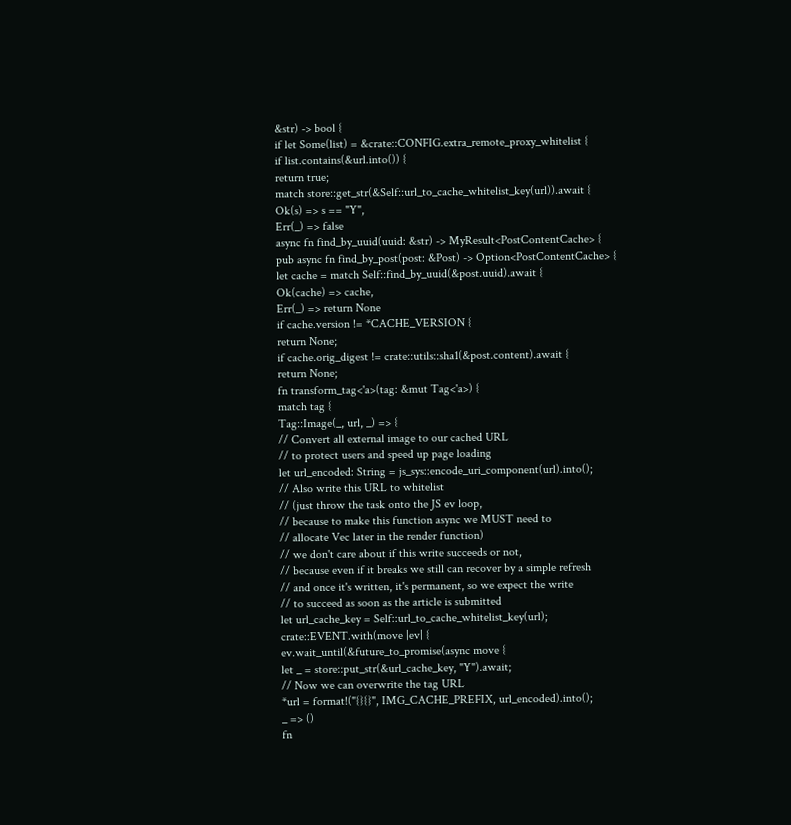&str) -> bool {
if let Some(list) = &crate::CONFIG.extra_remote_proxy_whitelist {
if list.contains(&url.into()) {
return true;
match store::get_str(&Self::url_to_cache_whitelist_key(url)).await {
Ok(s) => s == "Y",
Err(_) => false
async fn find_by_uuid(uuid: &str) -> MyResult<PostContentCache> {
pub async fn find_by_post(post: &Post) -> Option<PostContentCache> {
let cache = match Self::find_by_uuid(&post.uuid).await {
Ok(cache) => cache,
Err(_) => return None
if cache.version != *CACHE_VERSION {
return None;
if cache.orig_digest != crate::utils::sha1(&post.content).await {
return None;
fn transform_tag<'a>(tag: &mut Tag<'a>) {
match tag {
Tag::Image(_, url, _) => {
// Convert all external image to our cached URL
// to protect users and speed up page loading
let url_encoded: String = js_sys::encode_uri_component(url).into();
// Also write this URL to whitelist
// (just throw the task onto the JS ev loop,
// because to make this function async we MUST need to
// allocate Vec later in the render function)
// we don't care about if this write succeeds or not,
// because even if it breaks we still can recover by a simple refresh
// and once it's written, it's permanent, so we expect the write
// to succeed as soon as the article is submitted
let url_cache_key = Self::url_to_cache_whitelist_key(url);
crate::EVENT.with(move |ev| {
ev.wait_until(&future_to_promise(async move {
let _ = store::put_str(&url_cache_key, "Y").await;
// Now we can overwrite the tag URL
*url = format!("{}{}", IMG_CACHE_PREFIX, url_encoded).into();
_ => ()
fn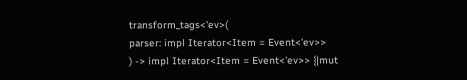transform_tags<'ev>(
parser: impl Iterator<Item = Event<'ev>>
) -> impl Iterator<Item = Event<'ev>> {|mut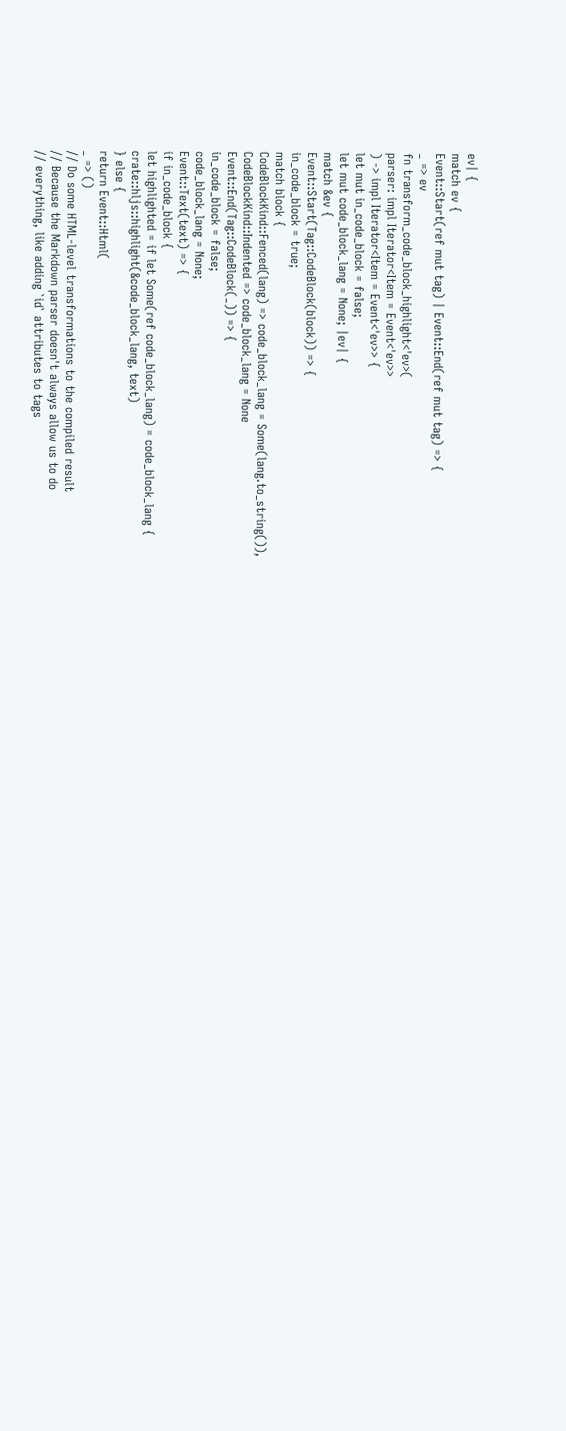ev| {
match ev {
Event::Start(ref mut tag) | Event::End(ref mut tag) => {
_ => ev
fn transform_code_block_highlight<'ev>(
parser: impl Iterator<Item = Event<'ev>>
) -> impl Iterator<Item = Event<'ev>> {
let mut in_code_block = false;
let mut code_block_lang = None; |ev| {
match &ev {
Event::Start(Tag::CodeBlock(block)) => {
in_code_block = true;
match block {
CodeBlockKind::Fenced(lang) => code_block_lang = Some(lang.to_string()),
CodeBlockKind::Indented => code_block_lang = None
Event::End(Tag::CodeBlock(_)) => {
in_code_block = false;
code_block_lang = None;
Event::Text(text) => {
if in_code_block {
let highlighted = if let Some(ref code_block_lang) = code_block_lang {
crate::hljs::highlight(&code_block_lang, text)
} else {
return Event::Html(
_ => ()
// Do some HTML-level transformations to the compiled result
// Because the Markdown parser doesn't always allow us to do
// everything, like adding `id` attributes to tags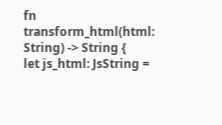fn transform_html(html: String) -> String {
let js_html: JsString =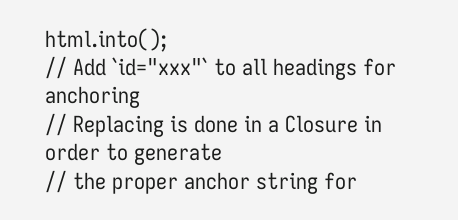html.into();
// Add `id="xxx"` to all headings for anchoring
// Replacing is done in a Closure in order to generate
// the proper anchor string for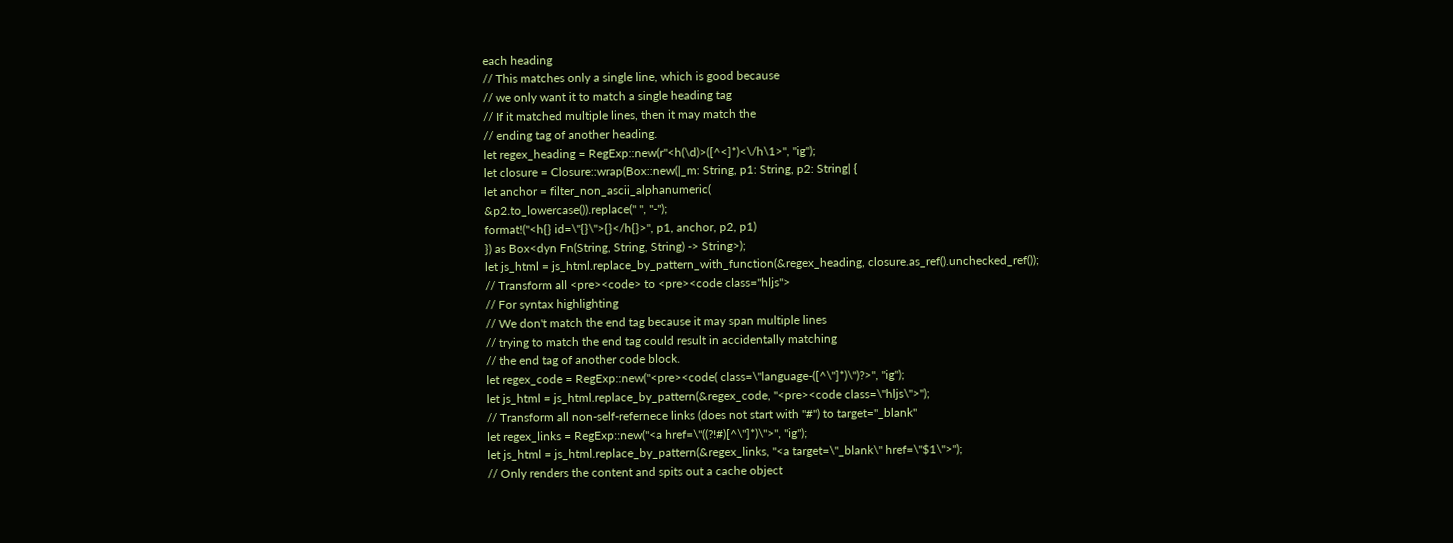each heading
// This matches only a single line, which is good because
// we only want it to match a single heading tag
// If it matched multiple lines, then it may match the
// ending tag of another heading.
let regex_heading = RegExp::new(r"<h(\d)>([^<]*)<\/h\1>", "ig");
let closure = Closure::wrap(Box::new(|_m: String, p1: String, p2: String| {
let anchor = filter_non_ascii_alphanumeric(
&p2.to_lowercase()).replace(" ", "-");
format!("<h{} id=\"{}\">{}</h{}>", p1, anchor, p2, p1)
}) as Box<dyn Fn(String, String, String) -> String>);
let js_html = js_html.replace_by_pattern_with_function(&regex_heading, closure.as_ref().unchecked_ref());
// Transform all <pre><code> to <pre><code class="hljs">
// For syntax highlighting
// We don't match the end tag because it may span multiple lines
// trying to match the end tag could result in accidentally matching
// the end tag of another code block.
let regex_code = RegExp::new("<pre><code( class=\"language-([^\"]*)\")?>", "ig");
let js_html = js_html.replace_by_pattern(&regex_code, "<pre><code class=\"hljs\">");
// Transform all non-self-refernece links (does not start with "#") to target="_blank"
let regex_links = RegExp::new("<a href=\"((?!#)[^\"]*)\">", "ig");
let js_html = js_html.replace_by_pattern(&regex_links, "<a target=\"_blank\" href=\"$1\">");
// Only renders the content and spits out a cache object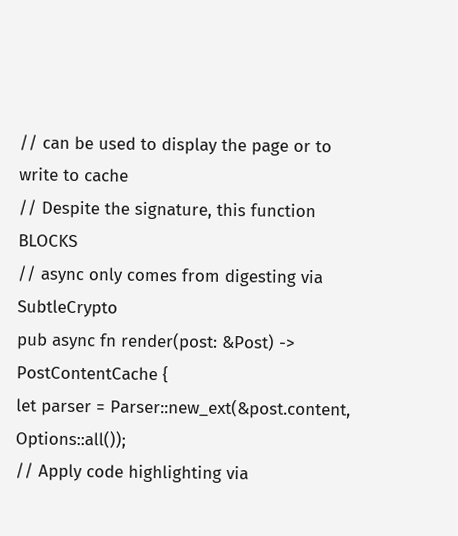// can be used to display the page or to write to cache
// Despite the signature, this function BLOCKS
// async only comes from digesting via SubtleCrypto
pub async fn render(post: &Post) -> PostContentCache {
let parser = Parser::new_ext(&post.content, Options::all());
// Apply code highlighting via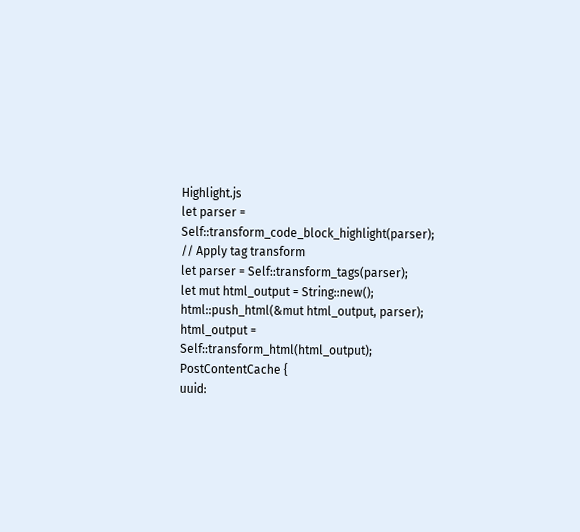Highlight.js
let parser = Self::transform_code_block_highlight(parser);
// Apply tag transform
let parser = Self::transform_tags(parser);
let mut html_output = String::new();
html::push_html(&mut html_output, parser);
html_output = Self::transform_html(html_output);
PostContentCache {
uuid: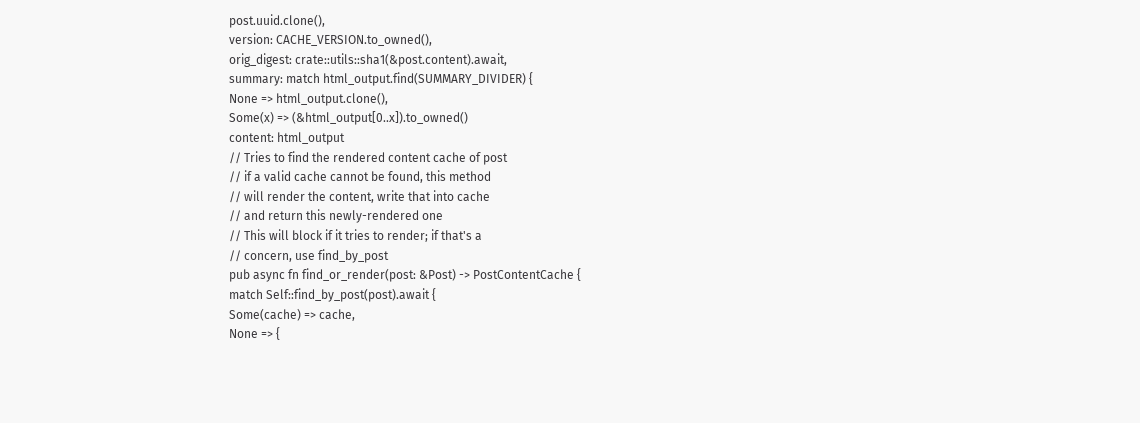post.uuid.clone(),
version: CACHE_VERSION.to_owned(),
orig_digest: crate::utils::sha1(&post.content).await,
summary: match html_output.find(SUMMARY_DIVIDER) {
None => html_output.clone(),
Some(x) => (&html_output[0..x]).to_owned()
content: html_output
// Tries to find the rendered content cache of post
// if a valid cache cannot be found, this method
// will render the content, write that into cache
// and return this newly-rendered one
// This will block if it tries to render; if that's a
// concern, use find_by_post
pub async fn find_or_render(post: &Post) -> PostContentCache {
match Self::find_by_post(post).await {
Some(cache) => cache,
None => {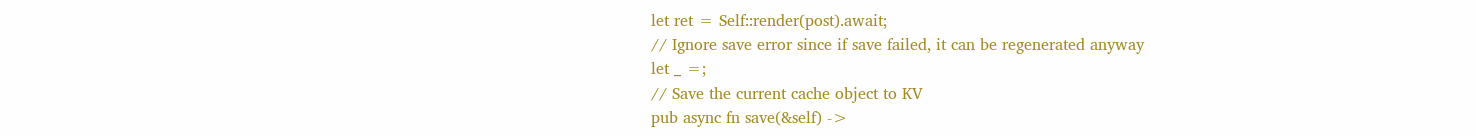let ret = Self::render(post).await;
// Ignore save error since if save failed, it can be regenerated anyway
let _ =;
// Save the current cache object to KV
pub async fn save(&self) ->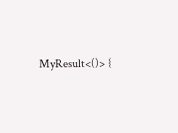MyResult<()> {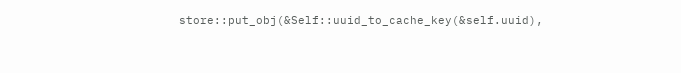store::put_obj(&Self::uuid_to_cache_key(&self.uuid),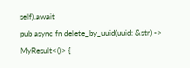self).await
pub async fn delete_by_uuid(uuid: &str) -> MyResult<()> {